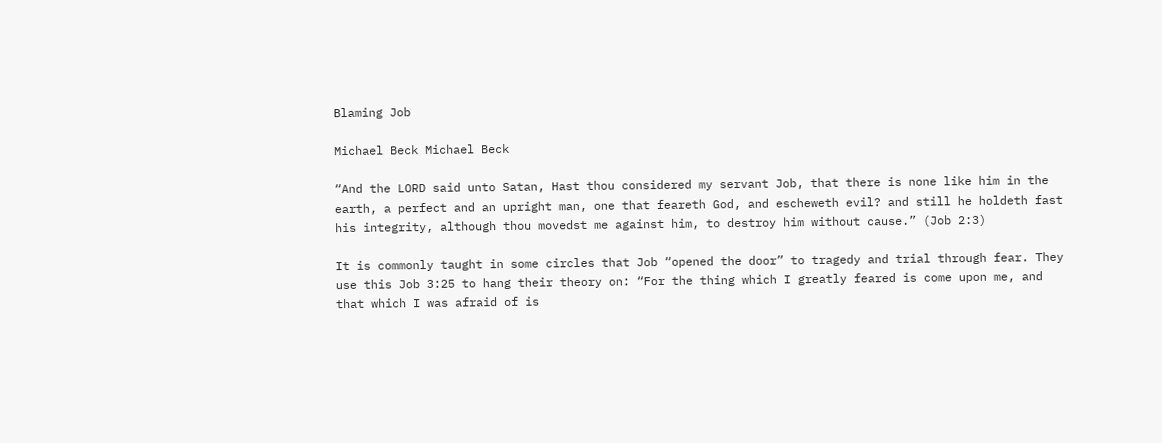Blaming Job

Michael Beck Michael Beck

“And the LORD said unto Satan, Hast thou considered my servant Job, that there is none like him in the earth, a perfect and an upright man, one that feareth God, and escheweth evil? and still he holdeth fast his integrity, although thou movedst me against him, to destroy him without cause.” (Job 2:3)

It is commonly taught in some circles that Job “opened the door” to tragedy and trial through fear. They use this Job 3:25 to hang their theory on: “For the thing which I greatly feared is come upon me, and that which I was afraid of is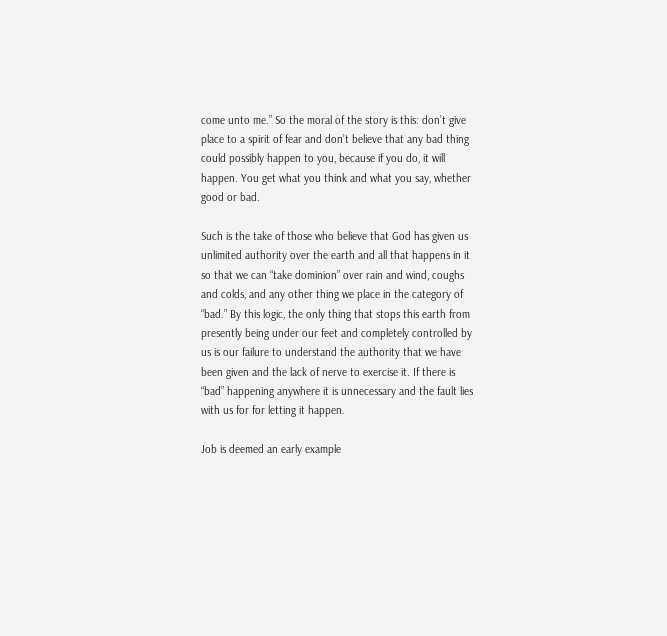come unto me.” So the moral of the story is this: don’t give place to a spirit of fear and don’t believe that any bad thing could possibly happen to you, because if you do, it will happen. You get what you think and what you say, whether good or bad.

Such is the take of those who believe that God has given us unlimited authority over the earth and all that happens in it so that we can “take dominion” over rain and wind, coughs and colds, and any other thing we place in the category of “bad.” By this logic, the only thing that stops this earth from presently being under our feet and completely controlled by us is our failure to understand the authority that we have been given and the lack of nerve to exercise it. If there is “bad” happening anywhere it is unnecessary and the fault lies with us for for letting it happen.

Job is deemed an early example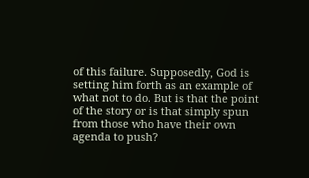of this failure. Supposedly, God is setting him forth as an example of what not to do. But is that the point of the story or is that simply spun from those who have their own agenda to push?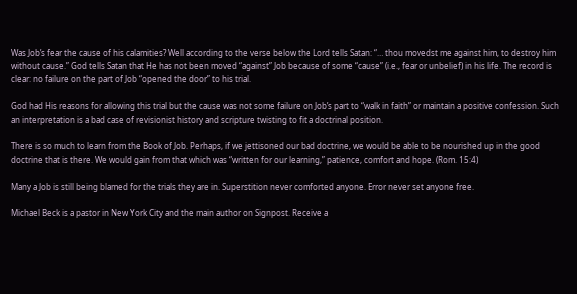Was Job’s fear the cause of his calamities? Well according to the verse below the Lord tells Satan: “… thou movedst me against him, to destroy him without cause.” God tells Satan that He has not been moved “against” Job because of some “cause” (i.e., fear or unbelief) in his life. The record is clear: no failure on the part of Job “opened the door” to his trial.

God had His reasons for allowing this trial but the cause was not some failure on Job’s part to “walk in faith” or maintain a positive confession. Such an interpretation is a bad case of revisionist history and scripture twisting to fit a doctrinal position.

There is so much to learn from the Book of Job. Perhaps, if we jettisoned our bad doctrine, we would be able to be nourished up in the good doctrine that is there. We would gain from that which was “written for our learning,” patience, comfort and hope. (Rom. 15:4)

Many a Job is still being blamed for the trials they are in. Superstition never comforted anyone. Error never set anyone free.

Michael Beck is a pastor in New York City and the main author on Signpost. Receive a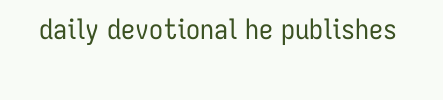daily devotional he publishes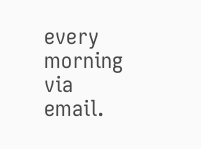every morning via email.